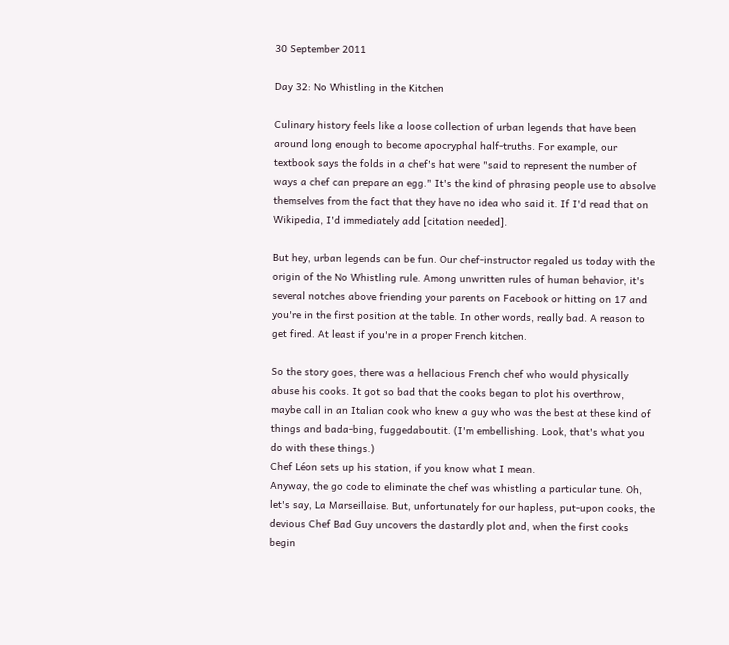30 September 2011

Day 32: No Whistling in the Kitchen

Culinary history feels like a loose collection of urban legends that have been around long enough to become apocryphal half-truths. For example, our textbook says the folds in a chef's hat were "said to represent the number of ways a chef can prepare an egg." It's the kind of phrasing people use to absolve themselves from the fact that they have no idea who said it. If I'd read that on Wikipedia, I'd immediately add [citation needed].

But hey, urban legends can be fun. Our chef-instructor regaled us today with the origin of the No Whistling rule. Among unwritten rules of human behavior, it's several notches above friending your parents on Facebook or hitting on 17 and you're in the first position at the table. In other words, really bad. A reason to get fired. At least if you're in a proper French kitchen.

So the story goes, there was a hellacious French chef who would physically abuse his cooks. It got so bad that the cooks began to plot his overthrow, maybe call in an Italian cook who knew a guy who was the best at these kind of things and bada-bing, fuggedaboutit. (I'm embellishing. Look, that's what you do with these things.)
Chef Léon sets up his station, if you know what I mean.
Anyway, the go code to eliminate the chef was whistling a particular tune. Oh, let's say, La Marseillaise. But, unfortunately for our hapless, put-upon cooks, the devious Chef Bad Guy uncovers the dastardly plot and, when the first cooks begin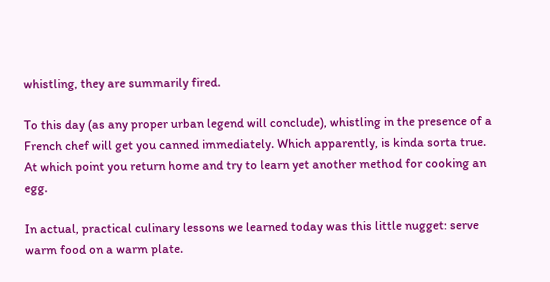whistling, they are summarily fired.

To this day (as any proper urban legend will conclude), whistling in the presence of a French chef will get you canned immediately. Which apparently, is kinda sorta true. At which point you return home and try to learn yet another method for cooking an egg.

In actual, practical culinary lessons we learned today was this little nugget: serve warm food on a warm plate.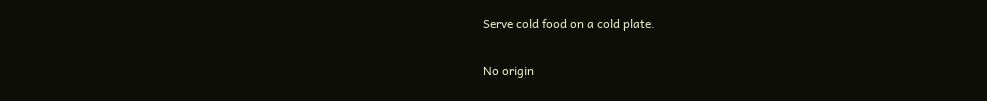Serve cold food on a cold plate.

No origin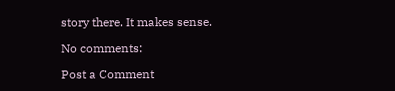story there. It makes sense.

No comments:

Post a Comment